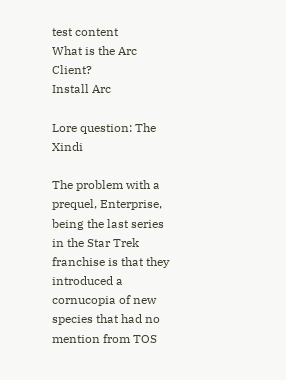test content
What is the Arc Client?
Install Arc

Lore question: The Xindi

The problem with a prequel, Enterprise, being the last series in the Star Trek franchise is that they introduced a cornucopia of new species that had no mention from TOS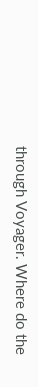through Voyager. Where do the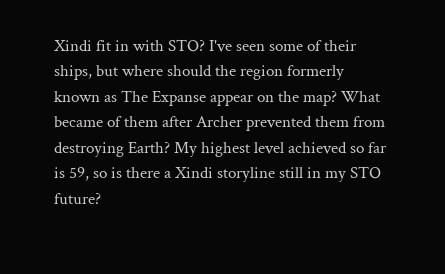Xindi fit in with STO? I've seen some of their ships, but where should the region formerly known as The Expanse appear on the map? What became of them after Archer prevented them from destroying Earth? My highest level achieved so far is 59, so is there a Xindi storyline still in my STO future?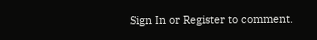Sign In or Register to comment.